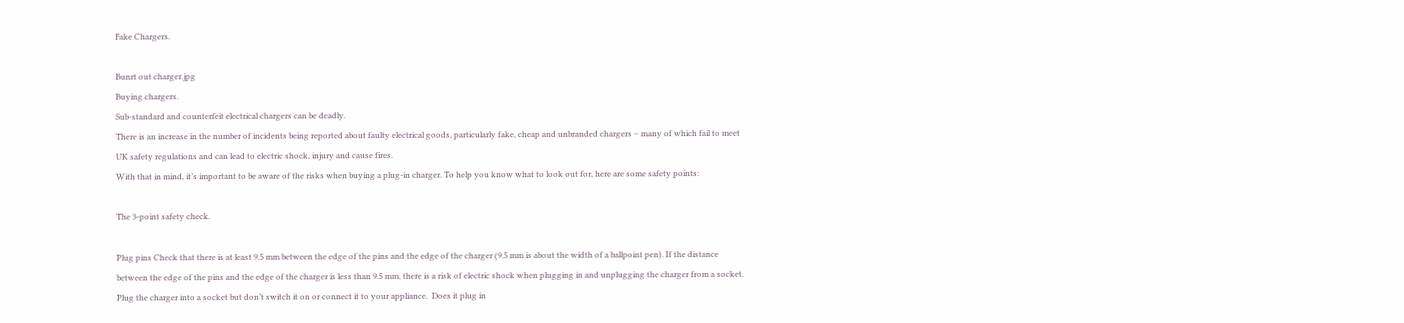Fake Chargers.

Bunrt out charger.jpg
Buying chargers.
Sub-standard and counterfeit electrical chargers can be deadly.
There is an increase in the number of incidents being reported about faulty electrical goods, particularly fake, cheap and unbranded chargers – many of which fail to meet UK safety regulations and can lead to electric shock, injury and cause fires.
With that in mind, it’s important to be aware of the risks when buying a plug-in charger. To help you know what to look out for, here are some safety points:

The 3-point safety check.

Plug pins Check that there is at least 9.5 mm between the edge of the pins and the edge of the charger (9.5 mm is about the width of a ballpoint pen). If the distance between the edge of the pins and the edge of the charger is less than 9.5 mm, there is a risk of electric shock when plugging in and unplugging the charger from a socket. Plug the charger into a socket but don’t switch it on or connect it to your appliance.  Does it plug in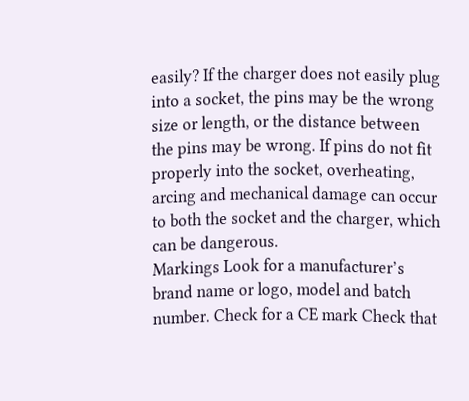easily? If the charger does not easily plug into a socket, the pins may be the wrong size or length, or the distance between the pins may be wrong. If pins do not fit properly into the socket, overheating, arcing and mechanical damage can occur to both the socket and the charger, which can be dangerous.
Markings Look for a manufacturer’s brand name or logo, model and batch number. Check for a CE mark Check that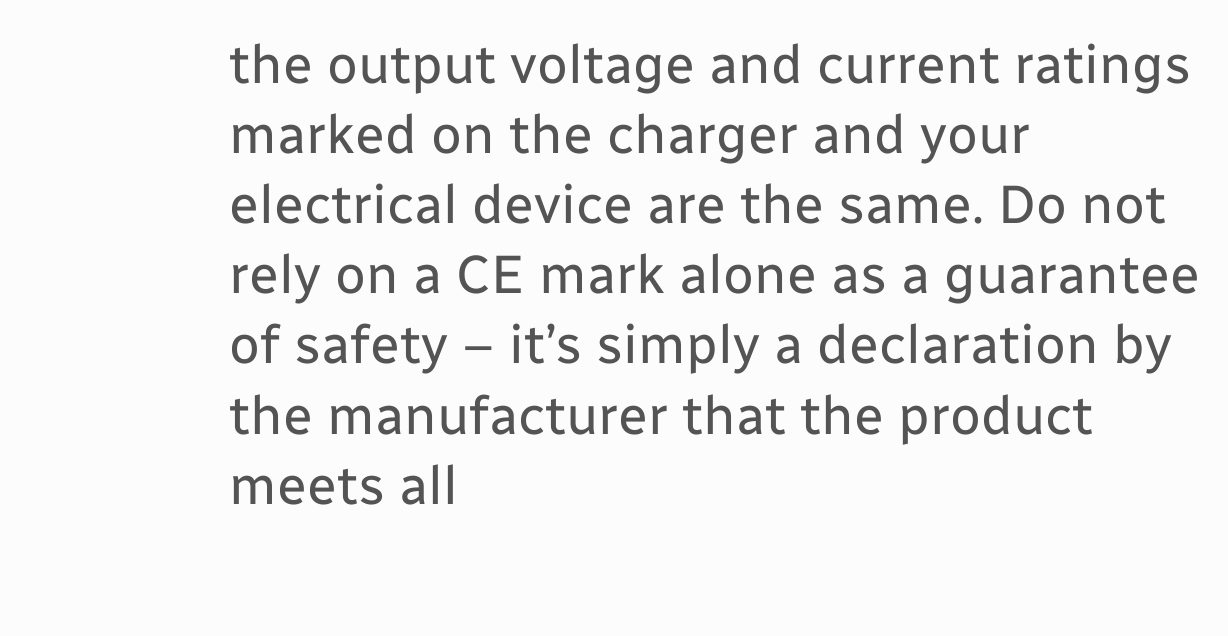the output voltage and current ratings marked on the charger and your electrical device are the same. Do not rely on a CE mark alone as a guarantee of safety – it’s simply a declaration by the manufacturer that the product meets all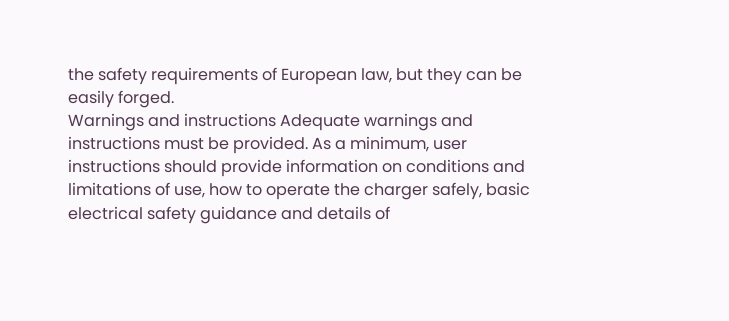the safety requirements of European law, but they can be easily forged.
Warnings and instructions Adequate warnings and instructions must be provided. As a minimum, user instructions should provide information on conditions and limitations of use, how to operate the charger safely, basic electrical safety guidance and details of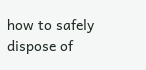how to safely dispose of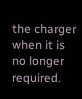the charger when it is no longer required.